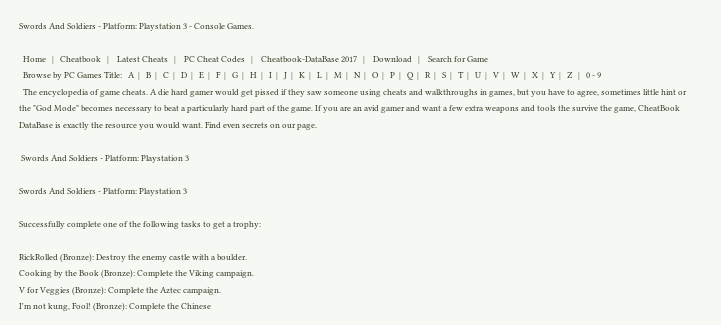Swords And Soldiers - Platform: Playstation 3 - Console Games.

  Home   |   Cheatbook   |    Latest Cheats   |    PC Cheat Codes   |    Cheatbook-DataBase 2017   |    Download   |    Search for Game
  Browse by PC Games Title:   A  |   B  |   C  |   D  |   E  |   F  |   G  |   H  |   I  |   J  |   K  |   L  |   M  |   N  |   O  |   P  |   Q  |   R  |   S  |   T  |   U  |   V  |   W  |   X  |   Y  |   Z   |   0 - 9
  The encyclopedia of game cheats. A die hard gamer would get pissed if they saw someone using cheats and walkthroughs in games, but you have to agree, sometimes little hint or the "God Mode" becomes necessary to beat a particularly hard part of the game. If you are an avid gamer and want a few extra weapons and tools the survive the game, CheatBook DataBase is exactly the resource you would want. Find even secrets on our page.

 Swords And Soldiers - Platform: Playstation 3

Swords And Soldiers - Platform: Playstation 3

Successfully complete one of the following tasks to get a trophy:

RickRolled (Bronze): Destroy the enemy castle with a boulder.
Cooking by the Book (Bronze): Complete the Viking campaign.
V for Veggies (Bronze): Complete the Aztec campaign.
I'm not kung, Fool! (Bronze): Complete the Chinese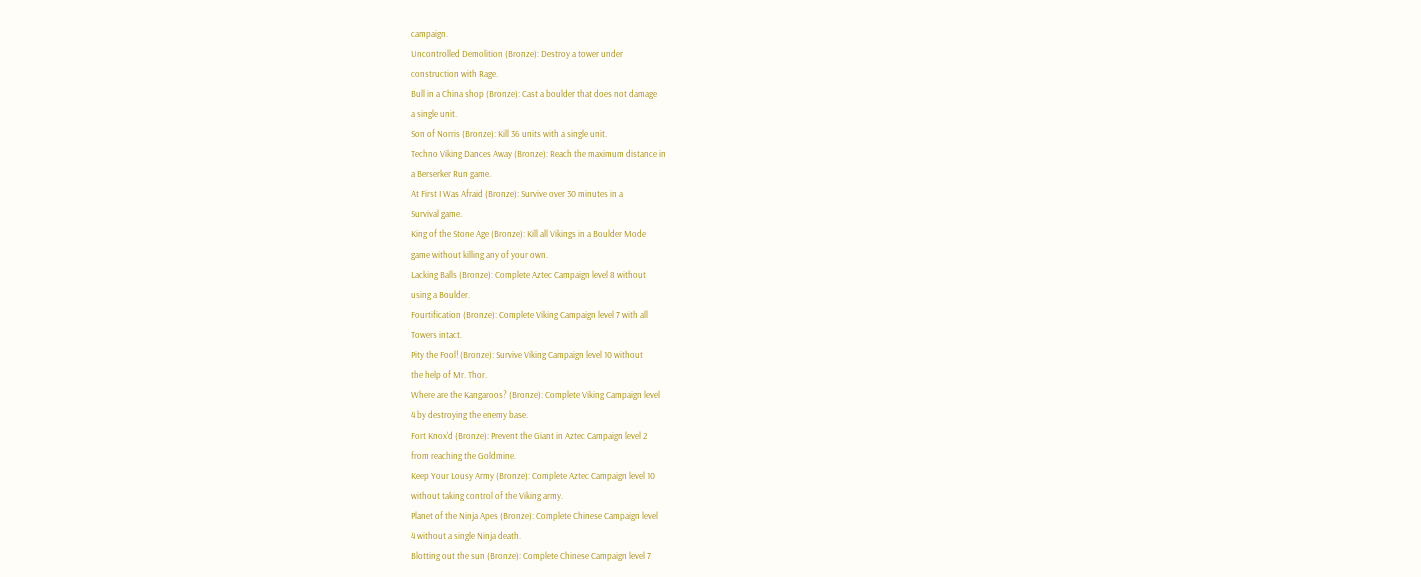campaign.
Uncontrolled Demolition (Bronze): Destroy a tower under
construction with Rage.
Bull in a China shop (Bronze): Cast a boulder that does not damage
a single unit.
Son of Norris (Bronze): Kill 36 units with a single unit.
Techno Viking Dances Away (Bronze): Reach the maximum distance in
a Berserker Run game.
At First I Was Afraid (Bronze): Survive over 30 minutes in a
Survival game.
King of the Stone Age (Bronze): Kill all Vikings in a Boulder Mode
game without killing any of your own.
Lacking Balls (Bronze): Complete Aztec Campaign level 8 without
using a Boulder.
Fourtification (Bronze): Complete Viking Campaign level 7 with all
Towers intact.
Pity the Fool! (Bronze): Survive Viking Campaign level 10 without
the help of Mr. Thor.
Where are the Kangaroos? (Bronze): Complete Viking Campaign level
4 by destroying the enemy base.
Fort Knox'd (Bronze): Prevent the Giant in Aztec Campaign level 2
from reaching the Goldmine.
Keep Your Lousy Army (Bronze): Complete Aztec Campaign level 10
without taking control of the Viking army.
Planet of the Ninja Apes (Bronze): Complete Chinese Campaign level
4 without a single Ninja death.
Blotting out the sun (Bronze): Complete Chinese Campaign level 7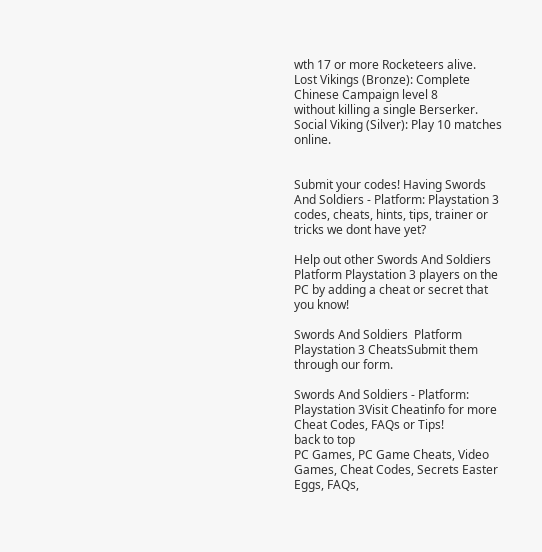wth 17 or more Rocketeers alive.
Lost Vikings (Bronze): Complete Chinese Campaign level 8
without killing a single Berserker.
Social Viking (Silver): Play 10 matches online.


Submit your codes! Having Swords And Soldiers - Platform: Playstation 3 codes, cheats, hints, tips, trainer or tricks we dont have yet?

Help out other Swords And Soldiers Platform Playstation 3 players on the PC by adding a cheat or secret that you know!

Swords And Soldiers  Platform Playstation 3 CheatsSubmit them through our form.

Swords And Soldiers - Platform: Playstation 3Visit Cheatinfo for more Cheat Codes, FAQs or Tips!
back to top
PC Games, PC Game Cheats, Video Games, Cheat Codes, Secrets Easter Eggs, FAQs,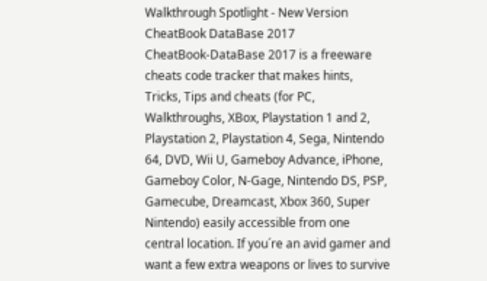Walkthrough Spotlight - New Version CheatBook DataBase 2017
CheatBook-DataBase 2017 is a freeware cheats code tracker that makes hints, Tricks, Tips and cheats (for PC, Walkthroughs, XBox, Playstation 1 and 2, Playstation 2, Playstation 4, Sega, Nintendo 64, DVD, Wii U, Gameboy Advance, iPhone, Gameboy Color, N-Gage, Nintendo DS, PSP, Gamecube, Dreamcast, Xbox 360, Super Nintendo) easily accessible from one central location. If you´re an avid gamer and want a few extra weapons or lives to survive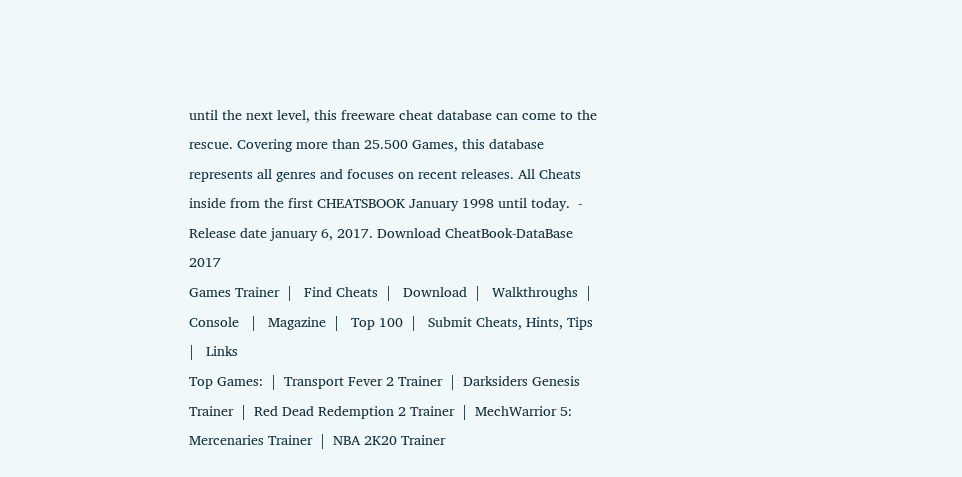until the next level, this freeware cheat database can come to the rescue. Covering more than 25.500 Games, this database represents all genres and focuses on recent releases. All Cheats inside from the first CHEATSBOOK January 1998 until today.  - Release date january 6, 2017. Download CheatBook-DataBase 2017
Games Trainer  |   Find Cheats  |   Download  |   Walkthroughs  |   Console   |   Magazine  |   Top 100  |   Submit Cheats, Hints, Tips  |   Links
Top Games:  |  Transport Fever 2 Trainer  |  Darksiders Genesis Trainer  |  Red Dead Redemption 2 Trainer  |  MechWarrior 5: Mercenaries Trainer  |  NBA 2K20 Trainer